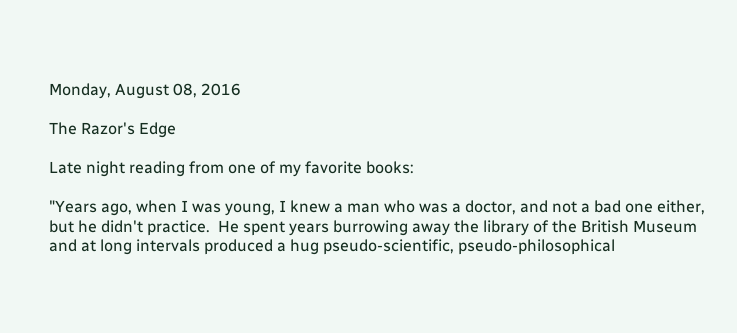Monday, August 08, 2016

The Razor's Edge

Late night reading from one of my favorite books:

"Years ago, when I was young, I knew a man who was a doctor, and not a bad one either, but he didn't practice.  He spent years burrowing away the library of the British Museum and at long intervals produced a hug pseudo-scientific, pseudo-philosophical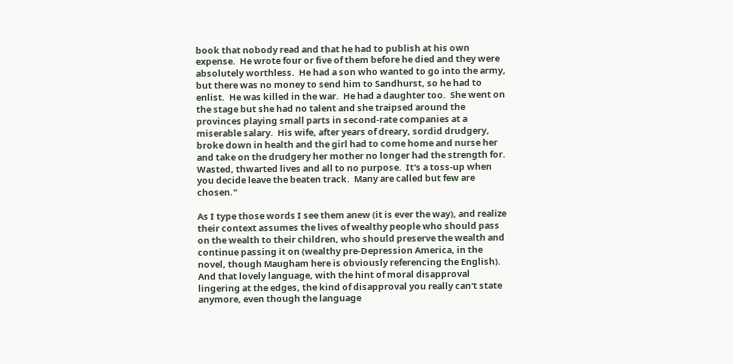book that nobody read and that he had to publish at his own expense.  He wrote four or five of them before he died and they were absolutely worthless.  He had a son who wanted to go into the army, but there was no money to send him to Sandhurst, so he had to enlist.  He was killed in the war.  He had a daughter too.  She went on the stage but she had no talent and she traipsed around the provinces playing small parts in second-rate companies at a miserable salary.  His wife, after years of dreary, sordid drudgery, broke down in health and the girl had to come home and nurse her and take on the drudgery her mother no longer had the strength for.  Wasted, thwarted lives and all to no purpose.  It's a toss-up when you decide leave the beaten track.  Many are called but few are chosen."

As I type those words I see them anew (it is ever the way), and realize their context assumes the lives of wealthy people who should pass on the wealth to their children, who should preserve the wealth and continue passing it on (wealthy pre-Depression America, in the novel, though Maugham here is obviously referencing the English).  And that lovely language, with the hint of moral disapproval lingering at the edges, the kind of disapproval you really can't state anymore, even though the language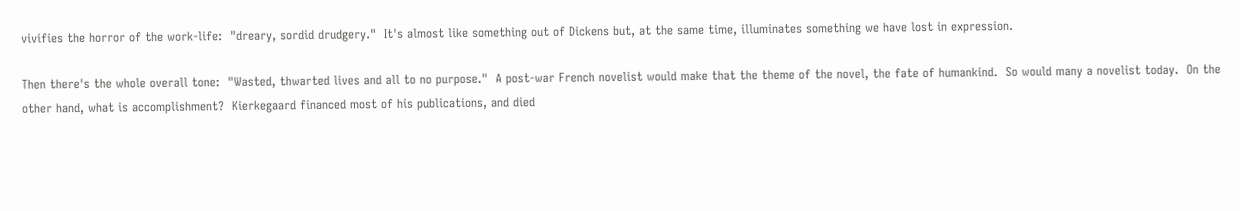vivifies the horror of the work-life:  "dreary, sordid drudgery."  It's almost like something out of Dickens but, at the same time, illuminates something we have lost in expression.

Then there's the whole overall tone:  "Wasted, thwarted lives and all to no purpose."  A post-war French novelist would make that the theme of the novel, the fate of humankind.  So would many a novelist today.  On the other hand, what is accomplishment?  Kierkegaard financed most of his publications, and died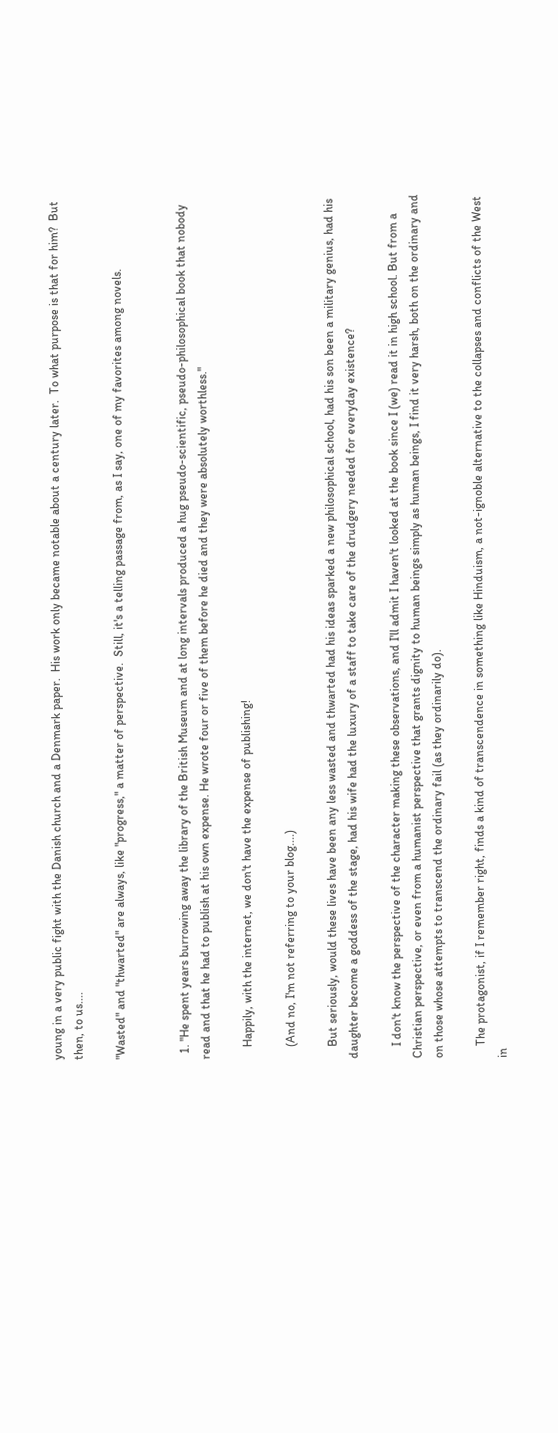young in a very public fight with the Danish church and a Denmark paper.  His work only became notable about a century later.  To what purpose is that for him?  But then, to us....

"Wasted" and "thwarted" are always, like "progress," a matter of perspective.  Still, it's a telling passage from, as I say, one of my favorites among novels.


  1. "He spent years burrowing away the library of the British Museum and at long intervals produced a hug pseudo-scientific, pseudo-philosophical book that nobody read and that he had to publish at his own expense. He wrote four or five of them before he died and they were absolutely worthless."

    Happily, with the internet, we don't have the expense of publishing!

    (And no, I'm not referring to your blog....)

    But seriously, would these lives have been any less wasted and thwarted had his ideas sparked a new philosophical school, had his son been a military genius, had his daughter become a goddess of the stage, had his wife had the luxury of a staff to take care of the drudgery needed for everyday existence?

    I don't know the perspective of the character making these observations, and I'll admit I haven't looked at the book since I (we) read it in high school. But from a Christian perspective, or even from a humanist perspective that grants dignity to human beings simply as human beings, I find it very harsh, both on the ordinary and on those whose attempts to transcend the ordinary fail (as they ordinarily do).

    The protagonist, if I remember right, finds a kind of transcendence in something like Hinduism, a not-ignoble alternative to the collapses and conflicts of the West in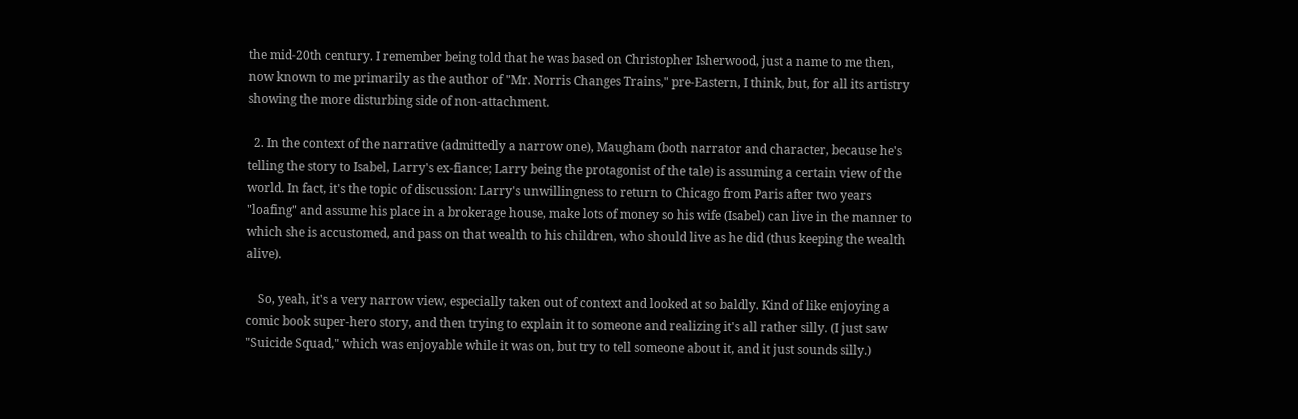the mid-20th century. I remember being told that he was based on Christopher Isherwood, just a name to me then, now known to me primarily as the author of "Mr. Norris Changes Trains," pre-Eastern, I think, but, for all its artistry showing the more disturbing side of non-attachment.

  2. In the context of the narrative (admittedly a narrow one), Maugham (both narrator and character, because he's telling the story to Isabel, Larry's ex-fiance; Larry being the protagonist of the tale) is assuming a certain view of the world. In fact, it's the topic of discussion: Larry's unwillingness to return to Chicago from Paris after two years "loafing" and assume his place in a brokerage house, make lots of money so his wife (Isabel) can live in the manner to which she is accustomed, and pass on that wealth to his children, who should live as he did (thus keeping the wealth alive).

    So, yeah, it's a very narrow view, especially taken out of context and looked at so baldly. Kind of like enjoying a comic book super-hero story, and then trying to explain it to someone and realizing it's all rather silly. (I just saw "Suicide Squad," which was enjoyable while it was on, but try to tell someone about it, and it just sounds silly.)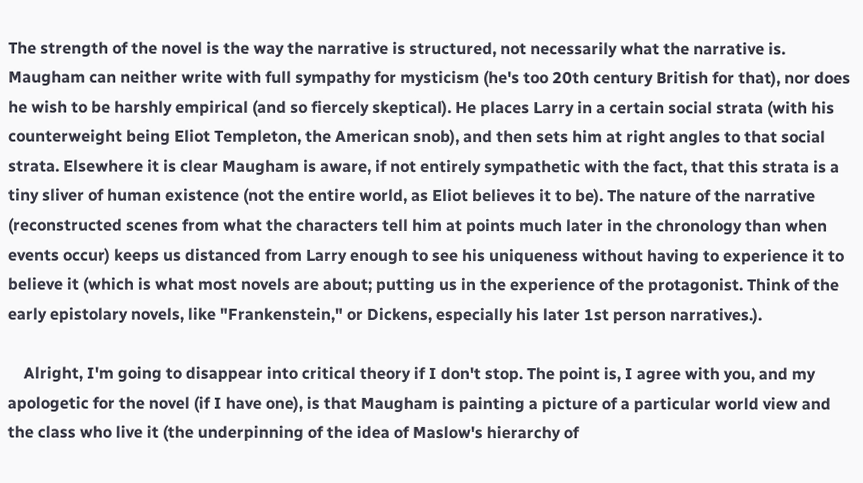The strength of the novel is the way the narrative is structured, not necessarily what the narrative is. Maugham can neither write with full sympathy for mysticism (he's too 20th century British for that), nor does he wish to be harshly empirical (and so fiercely skeptical). He places Larry in a certain social strata (with his counterweight being Eliot Templeton, the American snob), and then sets him at right angles to that social strata. Elsewhere it is clear Maugham is aware, if not entirely sympathetic with the fact, that this strata is a tiny sliver of human existence (not the entire world, as Eliot believes it to be). The nature of the narrative (reconstructed scenes from what the characters tell him at points much later in the chronology than when events occur) keeps us distanced from Larry enough to see his uniqueness without having to experience it to believe it (which is what most novels are about; putting us in the experience of the protagonist. Think of the early epistolary novels, like "Frankenstein," or Dickens, especially his later 1st person narratives.).

    Alright, I'm going to disappear into critical theory if I don't stop. The point is, I agree with you, and my apologetic for the novel (if I have one), is that Maugham is painting a picture of a particular world view and the class who live it (the underpinning of the idea of Maslow's hierarchy of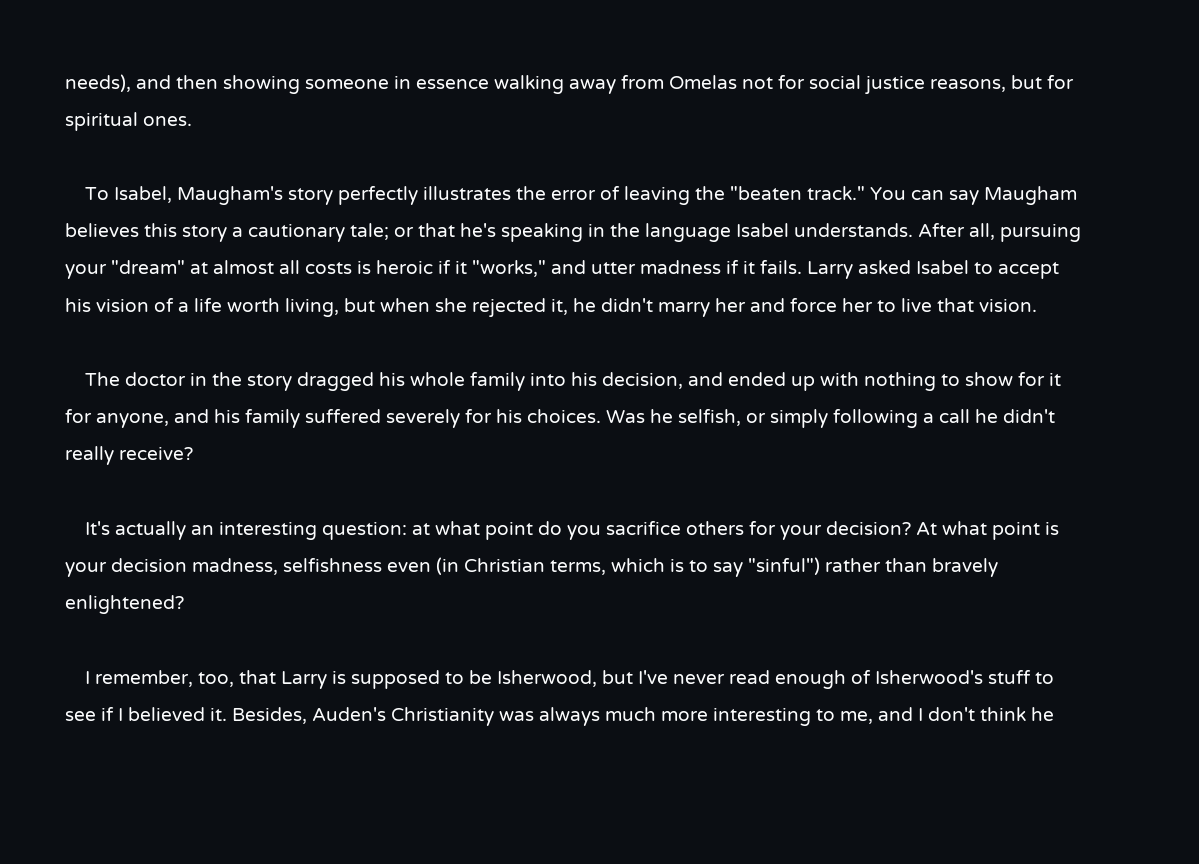needs), and then showing someone in essence walking away from Omelas not for social justice reasons, but for spiritual ones.

    To Isabel, Maugham's story perfectly illustrates the error of leaving the "beaten track." You can say Maugham believes this story a cautionary tale; or that he's speaking in the language Isabel understands. After all, pursuing your "dream" at almost all costs is heroic if it "works," and utter madness if it fails. Larry asked Isabel to accept his vision of a life worth living, but when she rejected it, he didn't marry her and force her to live that vision.

    The doctor in the story dragged his whole family into his decision, and ended up with nothing to show for it for anyone, and his family suffered severely for his choices. Was he selfish, or simply following a call he didn't really receive?

    It's actually an interesting question: at what point do you sacrifice others for your decision? At what point is your decision madness, selfishness even (in Christian terms, which is to say "sinful") rather than bravely enlightened?

    I remember, too, that Larry is supposed to be Isherwood, but I've never read enough of Isherwood's stuff to see if I believed it. Besides, Auden's Christianity was always much more interesting to me, and I don't think he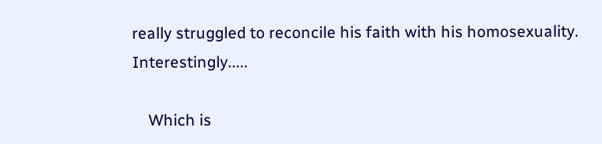really struggled to reconcile his faith with his homosexuality. Interestingly.....

    Which is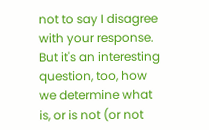not to say I disagree with your response. But it's an interesting question, too, how we determine what is, or is not (or not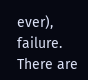ever), failure. There are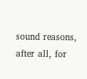sound reasons, after all, for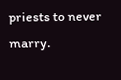priests to never marry.